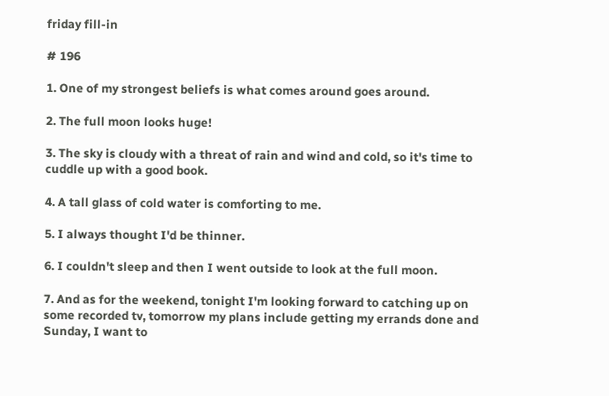friday fill-in

# 196

1. One of my strongest beliefs is what comes around goes around.

2. The full moon looks huge!

3. The sky is cloudy with a threat of rain and wind and cold, so it's time to cuddle up with a good book.

4. A tall glass of cold water is comforting to me.

5. I always thought I'd be thinner.

6. I couldn't sleep and then I went outside to look at the full moon.

7. And as for the weekend, tonight I'm looking forward to catching up on some recorded tv, tomorrow my plans include getting my errands done and Sunday, I want to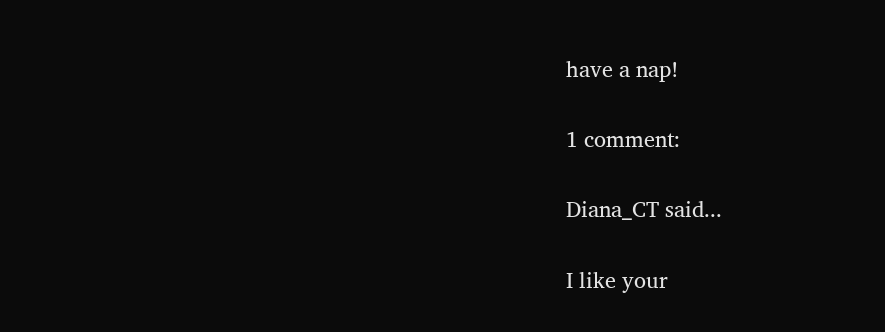have a nap!

1 comment:

Diana_CT said...

I like your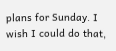plans for Sunday. I wish I could do that,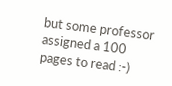but some professor assigned a 100 pages to read :-)